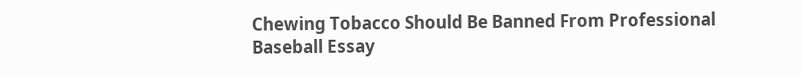Chewing Tobacco Should Be Banned From Professional Baseball Essay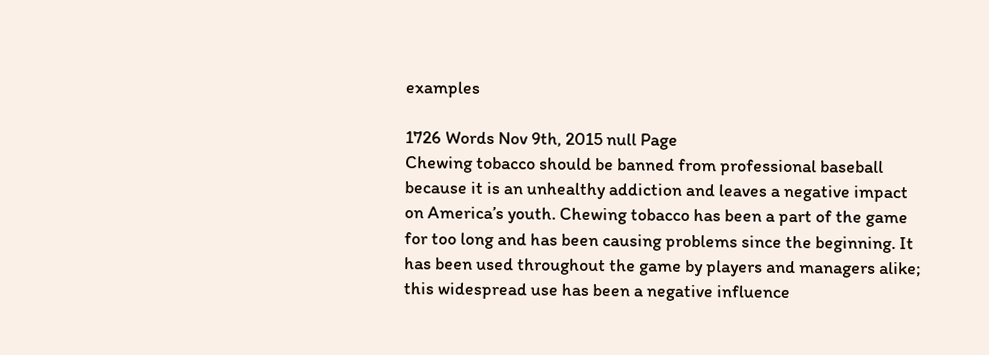examples

1726 Words Nov 9th, 2015 null Page
Chewing tobacco should be banned from professional baseball because it is an unhealthy addiction and leaves a negative impact on America’s youth. Chewing tobacco has been a part of the game for too long and has been causing problems since the beginning. It has been used throughout the game by players and managers alike; this widespread use has been a negative influence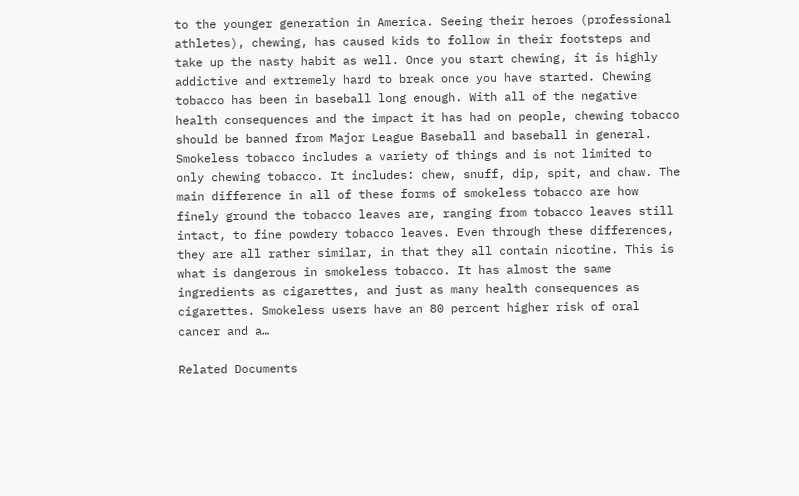to the younger generation in America. Seeing their heroes (professional athletes), chewing, has caused kids to follow in their footsteps and take up the nasty habit as well. Once you start chewing, it is highly addictive and extremely hard to break once you have started. Chewing tobacco has been in baseball long enough. With all of the negative health consequences and the impact it has had on people, chewing tobacco should be banned from Major League Baseball and baseball in general. Smokeless tobacco includes a variety of things and is not limited to only chewing tobacco. It includes: chew, snuff, dip, spit, and chaw. The main difference in all of these forms of smokeless tobacco are how finely ground the tobacco leaves are, ranging from tobacco leaves still intact, to fine powdery tobacco leaves. Even through these differences, they are all rather similar, in that they all contain nicotine. This is what is dangerous in smokeless tobacco. It has almost the same ingredients as cigarettes, and just as many health consequences as cigarettes. Smokeless users have an 80 percent higher risk of oral cancer and a…

Related Documents